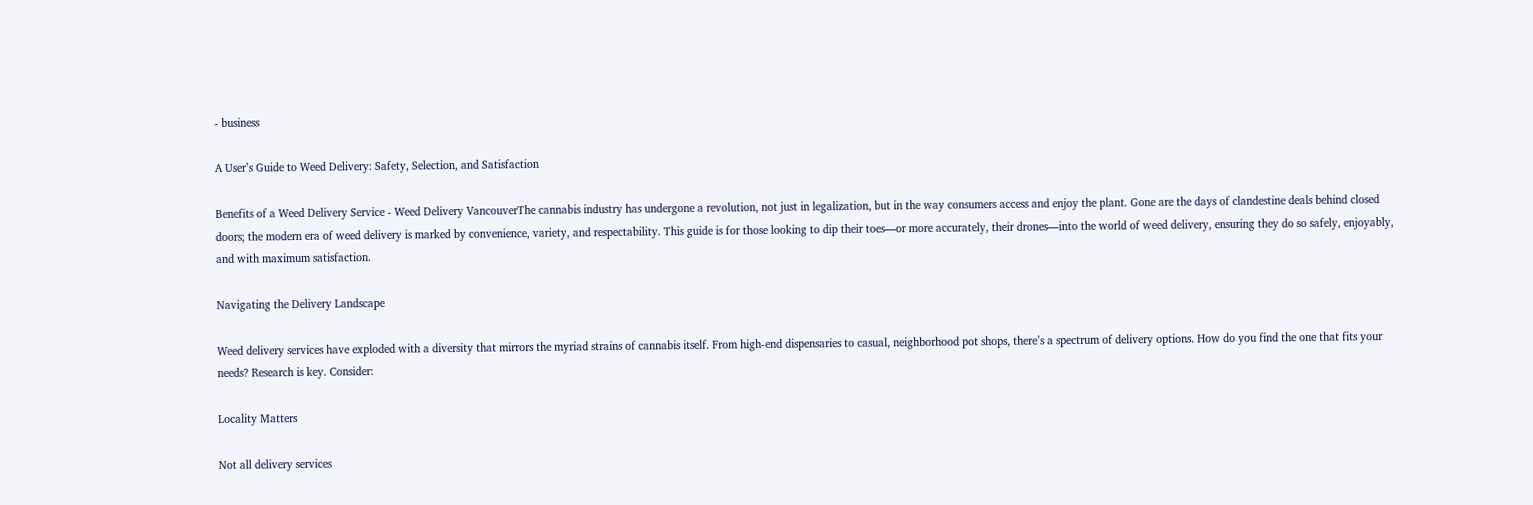- business

A User’s Guide to Weed Delivery: Safety, Selection, and Satisfaction

Benefits of a Weed Delivery Service - Weed Delivery VancouverThe cannabis industry has undergone a revolution, not just in legalization, but in the way consumers access and enjoy the plant. Gone are the days of clandestine deals behind closed doors; the modern era of weed delivery is marked by convenience, variety, and respectability. This guide is for those looking to dip their toes—or more accurately, their drones—into the world of weed delivery, ensuring they do so safely, enjoyably, and with maximum satisfaction.

Navigating the Delivery Landscape

Weed delivery services have exploded with a diversity that mirrors the myriad strains of cannabis itself. From high-end dispensaries to casual, neighborhood pot shops, there’s a spectrum of delivery options. How do you find the one that fits your needs? Research is key. Consider:

Locality Matters

Not all delivery services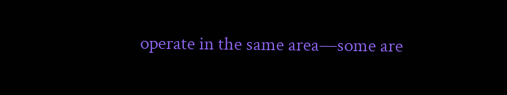operate in the same area—some are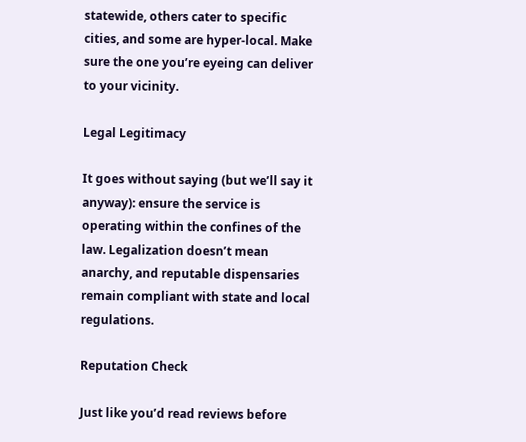statewide, others cater to specific cities, and some are hyper-local. Make sure the one you’re eyeing can deliver to your vicinity.

Legal Legitimacy

It goes without saying (but we’ll say it anyway): ensure the service is operating within the confines of the law. Legalization doesn’t mean anarchy, and reputable dispensaries remain compliant with state and local regulations.

Reputation Check

Just like you’d read reviews before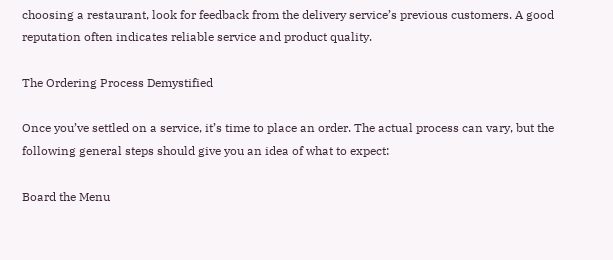choosing a restaurant, look for feedback from the delivery service’s previous customers. A good reputation often indicates reliable service and product quality.

The Ordering Process Demystified

Once you’ve settled on a service, it’s time to place an order. The actual process can vary, but the following general steps should give you an idea of what to expect:

Board the Menu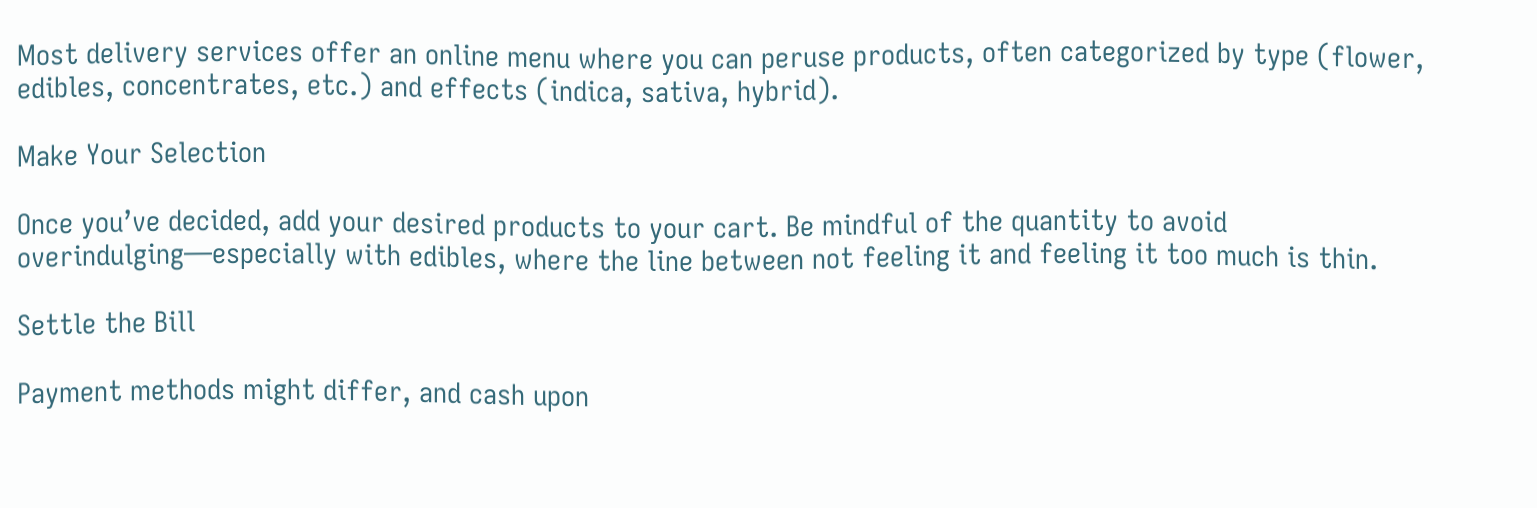Most delivery services offer an online menu where you can peruse products, often categorized by type (flower, edibles, concentrates, etc.) and effects (indica, sativa, hybrid).

Make Your Selection

Once you’ve decided, add your desired products to your cart. Be mindful of the quantity to avoid overindulging—especially with edibles, where the line between not feeling it and feeling it too much is thin.

Settle the Bill

Payment methods might differ, and cash upon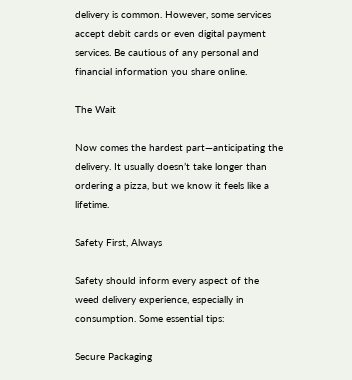delivery is common. However, some services accept debit cards or even digital payment services. Be cautious of any personal and financial information you share online.

The Wait

Now comes the hardest part—anticipating the delivery. It usually doesn’t take longer than ordering a pizza, but we know it feels like a lifetime.

Safety First, Always

Safety should inform every aspect of the weed delivery experience, especially in consumption. Some essential tips:

Secure Packaging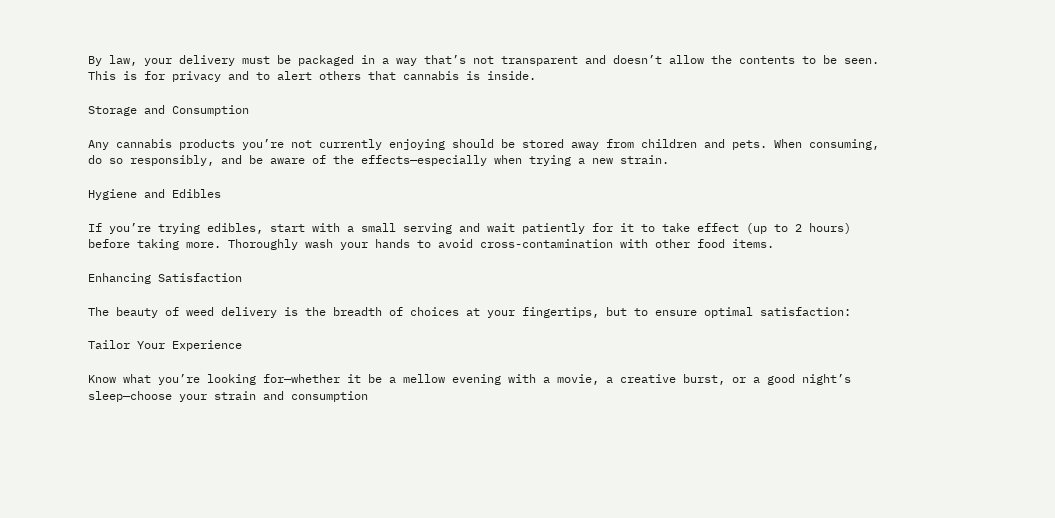By law, your delivery must be packaged in a way that’s not transparent and doesn’t allow the contents to be seen. This is for privacy and to alert others that cannabis is inside.

Storage and Consumption

Any cannabis products you’re not currently enjoying should be stored away from children and pets. When consuming, do so responsibly, and be aware of the effects—especially when trying a new strain.

Hygiene and Edibles

If you’re trying edibles, start with a small serving and wait patiently for it to take effect (up to 2 hours) before taking more. Thoroughly wash your hands to avoid cross-contamination with other food items.

Enhancing Satisfaction

The beauty of weed delivery is the breadth of choices at your fingertips, but to ensure optimal satisfaction:

Tailor Your Experience

Know what you’re looking for—whether it be a mellow evening with a movie, a creative burst, or a good night’s sleep—choose your strain and consumption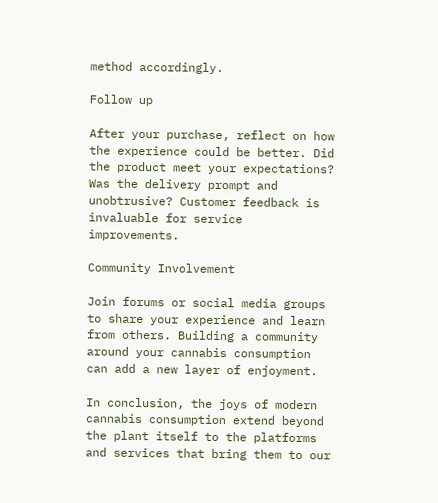method accordingly.

Follow up

After your purchase, reflect on how the experience could be better. Did the product meet your expectations? Was the delivery prompt and unobtrusive? Customer feedback is invaluable for service improvements.

Community Involvement

Join forums or social media groups to share your experience and learn from others. Building a community around your cannabis consumption can add a new layer of enjoyment.

In conclusion, the joys of modern cannabis consumption extend beyond the plant itself to the platforms and services that bring them to our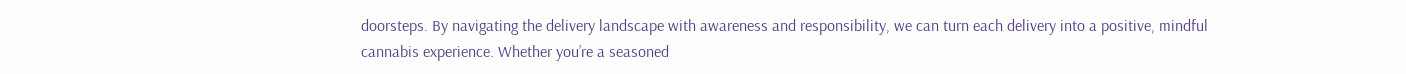doorsteps. By navigating the delivery landscape with awareness and responsibility, we can turn each delivery into a positive, mindful cannabis experience. Whether you’re a seasoned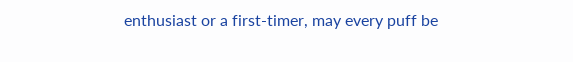enthusiast or a first-timer, may every puff be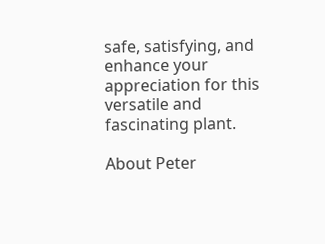safe, satisfying, and enhance your appreciation for this versatile and fascinating plant.

About Peter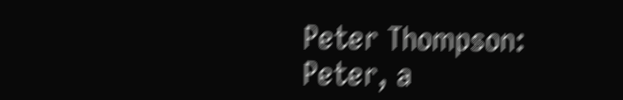Peter Thompson: Peter, a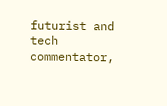futurist and tech commentator,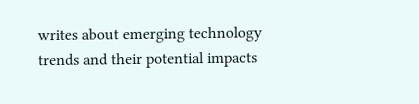writes about emerging technology trends and their potential impacts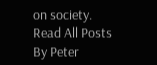on society.
Read All Posts By Peter